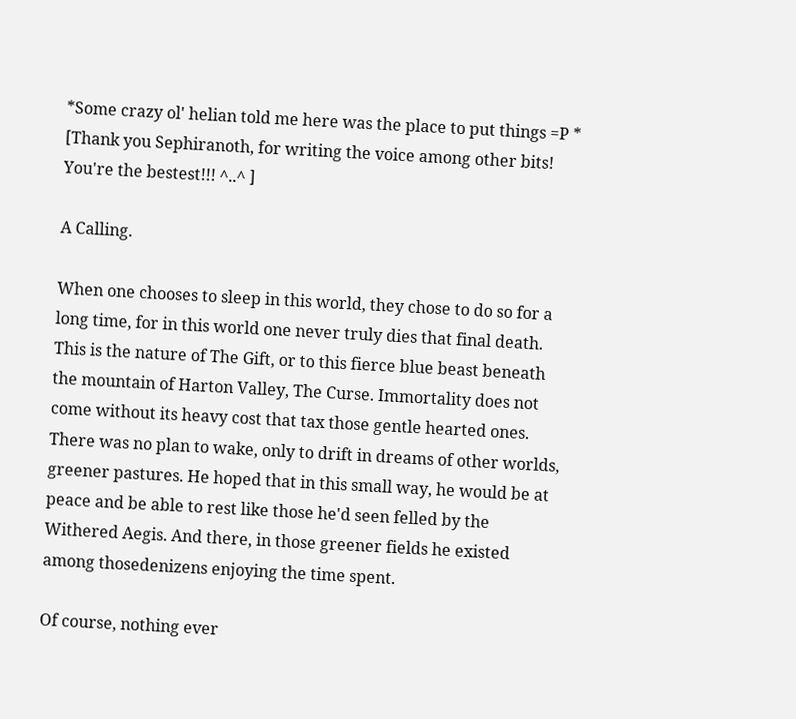*Some crazy ol' helian told me here was the place to put things =P *
[Thank you Sephiranoth, for writing the voice among other bits! You're the bestest!!! ^..^ ]

A Calling.

When one chooses to sleep in this world, they chose to do so for a long time, for in this world one never truly dies that final death. This is the nature of The Gift, or to this fierce blue beast beneath the mountain of Harton Valley, The Curse. Immortality does not come without its heavy cost that tax those gentle hearted ones. There was no plan to wake, only to drift in dreams of other worlds, greener pastures. He hoped that in this small way, he would be at peace and be able to rest like those he'd seen felled by the Withered Aegis. And there, in those greener fields he existed among thosedenizens enjoying the time spent.

Of course, nothing ever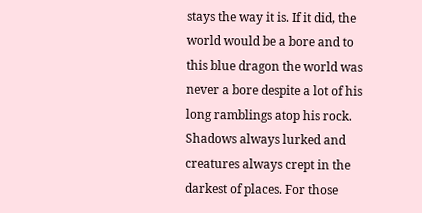stays the way it is. If it did, the world would be a bore and to this blue dragon the world was never a bore despite a lot of his long ramblings atop his rock. Shadows always lurked and creatures always crept in the darkest of places. For those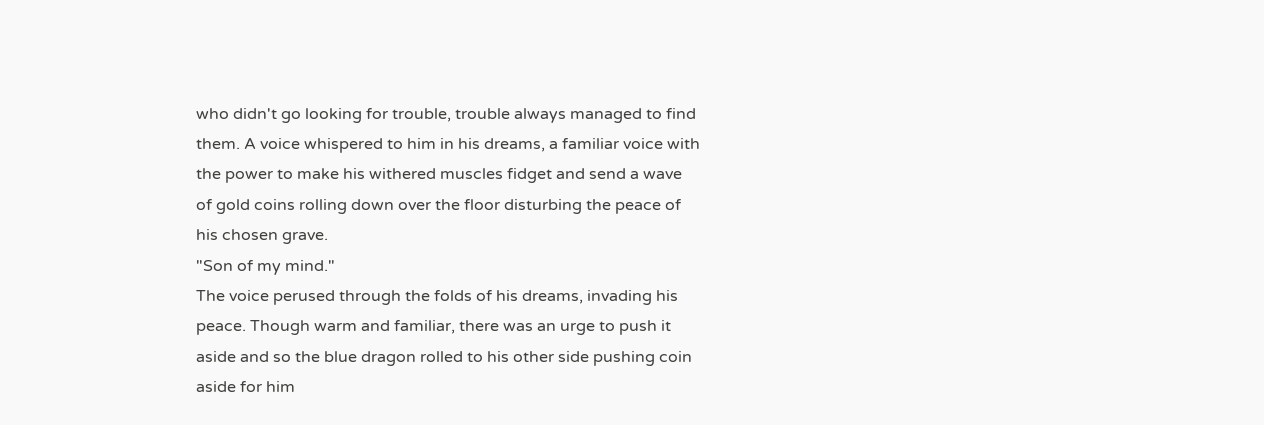who didn't go looking for trouble, trouble always managed to find them. A voice whispered to him in his dreams, a familiar voice with the power to make his withered muscles fidget and send a wave of gold coins rolling down over the floor disturbing the peace of his chosen grave.
"Son of my mind."
The voice perused through the folds of his dreams, invading his peace. Though warm and familiar, there was an urge to push it aside and so the blue dragon rolled to his other side pushing coin aside for him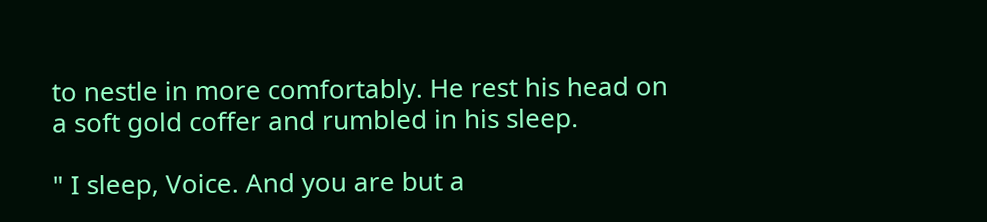to nestle in more comfortably. He rest his head on a soft gold coffer and rumbled in his sleep.

" I sleep, Voice. And you are but a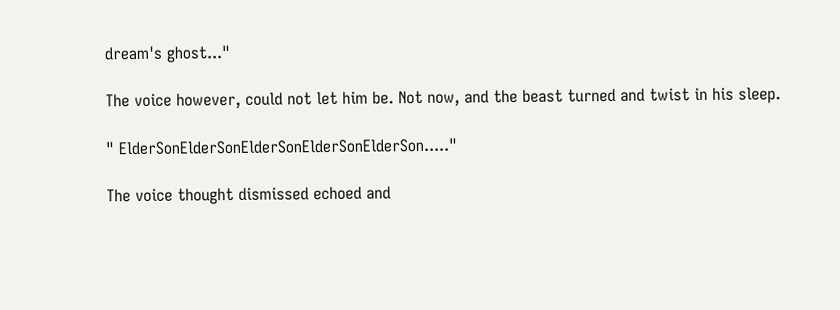dream's ghost..."

The voice however, could not let him be. Not now, and the beast turned and twist in his sleep.

" ElderSonElderSonElderSonElderSonElderSon....."

The voice thought dismissed echoed and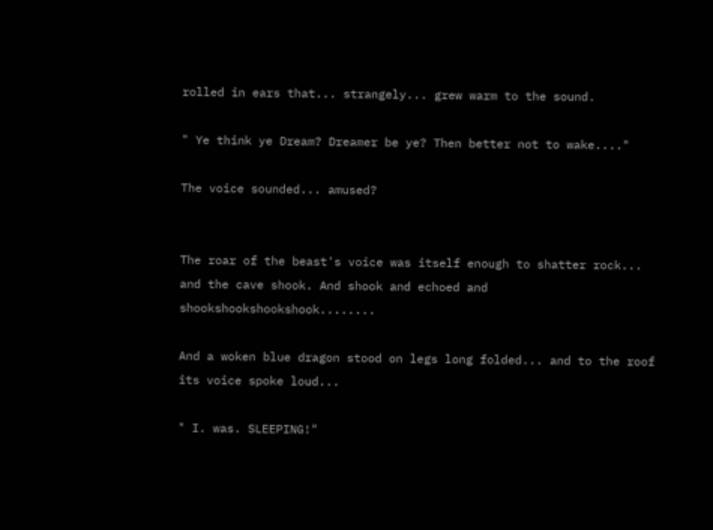rolled in ears that... strangely... grew warm to the sound.

" Ye think ye Dream? Dreamer be ye? Then better not to wake...."

The voice sounded... amused?


The roar of the beast's voice was itself enough to shatter rock... and the cave shook. And shook and echoed and shookshookshookshook........

And a woken blue dragon stood on legs long folded... and to the roof its voice spoke loud...

" I. was. SLEEPING!"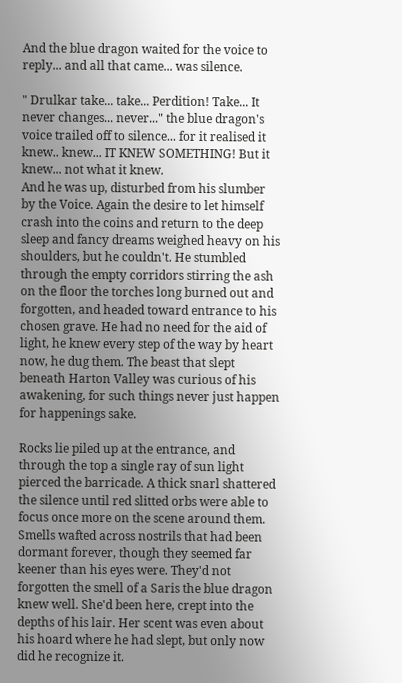And the blue dragon waited for the voice to reply... and all that came... was silence.

" Drulkar take... take... Perdition! Take... It never changes... never..." the blue dragon's voice trailed off to silence... for it realised it knew.. knew... IT KNEW SOMETHING! But it knew... not what it knew.
And he was up, disturbed from his slumber by the Voice. Again the desire to let himself crash into the coins and return to the deep sleep and fancy dreams weighed heavy on his shoulders, but he couldn't. He stumbled through the empty corridors stirring the ash on the floor the torches long burned out and forgotten, and headed toward entrance to his chosen grave. He had no need for the aid of light, he knew every step of the way by heart now, he dug them. The beast that slept beneath Harton Valley was curious of his awakening, for such things never just happen for happenings sake.

Rocks lie piled up at the entrance, and through the top a single ray of sun light pierced the barricade. A thick snarl shattered the silence until red slitted orbs were able to focus once more on the scene around them. Smells wafted across nostrils that had been dormant forever, though they seemed far keener than his eyes were. They'd not forgotten the smell of a Saris the blue dragon knew well. She'd been here, crept into the depths of his lair. Her scent was even about his hoard where he had slept, but only now did he recognize it.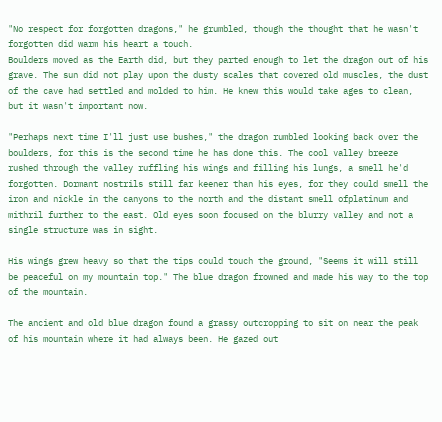"No respect for forgotten dragons," he grumbled, though the thought that he wasn't forgotten did warm his heart a touch.
Boulders moved as the Earth did, but they parted enough to let the dragon out of his grave. The sun did not play upon the dusty scales that covered old muscles, the dust of the cave had settled and molded to him. He knew this would take ages to clean, but it wasn't important now.

"Perhaps next time I'll just use bushes," the dragon rumbled looking back over the boulders, for this is the second time he has done this. The cool valley breeze rushed through the valley ruffling his wings and filling his lungs, a smell he'd forgotten. Dormant nostrils still far keener than his eyes, for they could smell the iron and nickle in the canyons to the north and the distant smell ofplatinum and mithril further to the east. Old eyes soon focused on the blurry valley and not a single structure was in sight.

His wings grew heavy so that the tips could touch the ground, "Seems it will still be peaceful on my mountain top." The blue dragon frowned and made his way to the top of the mountain.

The ancient and old blue dragon found a grassy outcropping to sit on near the peak of his mountain where it had always been. He gazed out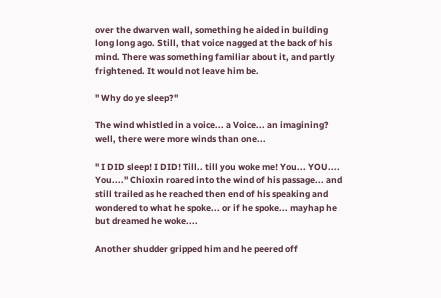over the dwarven wall, something he aided in building long long ago. Still, that voice nagged at the back of his mind. There was something familiar about it, and partly frightened. It would not leave him be.

" Why do ye sleep?"

The wind whistled in a voice... a Voice... an imagining? well, there were more winds than one...

" I DID sleep! I DID! Till.. till you woke me! You... YOU.... You...." Chioxin roared into the wind of his passage... and still trailed as he reached then end of his speaking and wondered to what he spoke... or if he spoke... mayhap he but dreamed he woke....

Another shudder gripped him and he peered off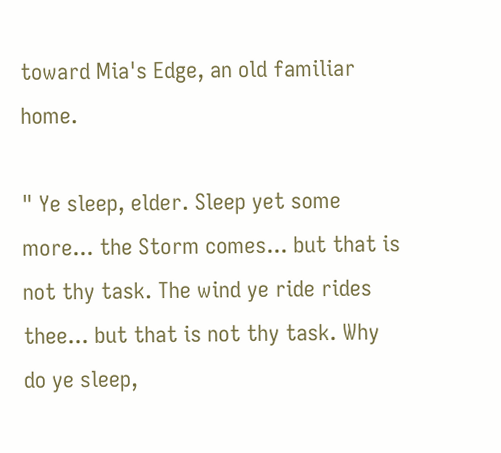toward Mia's Edge, an old familiar home.

" Ye sleep, elder. Sleep yet some more... the Storm comes... but that is not thy task. The wind ye ride rides thee... but that is not thy task. Why do ye sleep,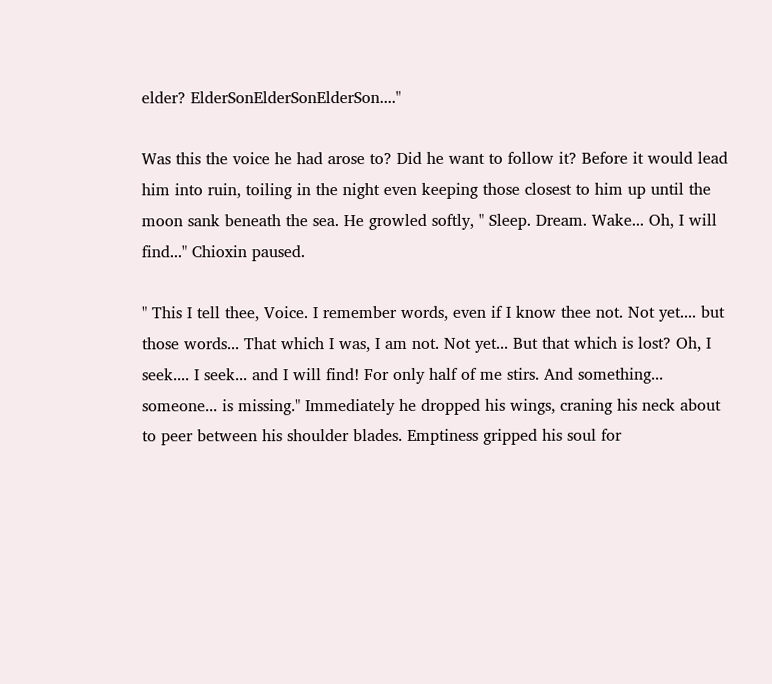elder? ElderSonElderSonElderSon...."

Was this the voice he had arose to? Did he want to follow it? Before it would lead him into ruin, toiling in the night even keeping those closest to him up until the moon sank beneath the sea. He growled softly, " Sleep. Dream. Wake... Oh, I will find..." Chioxin paused.

" This I tell thee, Voice. I remember words, even if I know thee not. Not yet.... but those words... That which I was, I am not. Not yet... But that which is lost? Oh, I seek.... I seek... and I will find! For only half of me stirs. And something... someone... is missing." Immediately he dropped his wings, craning his neck about to peer between his shoulder blades. Emptiness gripped his soul for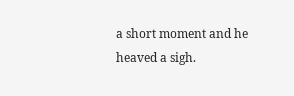a short moment and he heaved a sigh.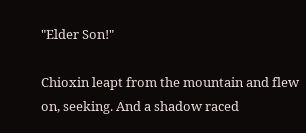"Elder Son!"

Chioxin leapt from the mountain and flew on, seeking. And a shadow raced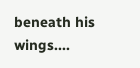beneath his wings....